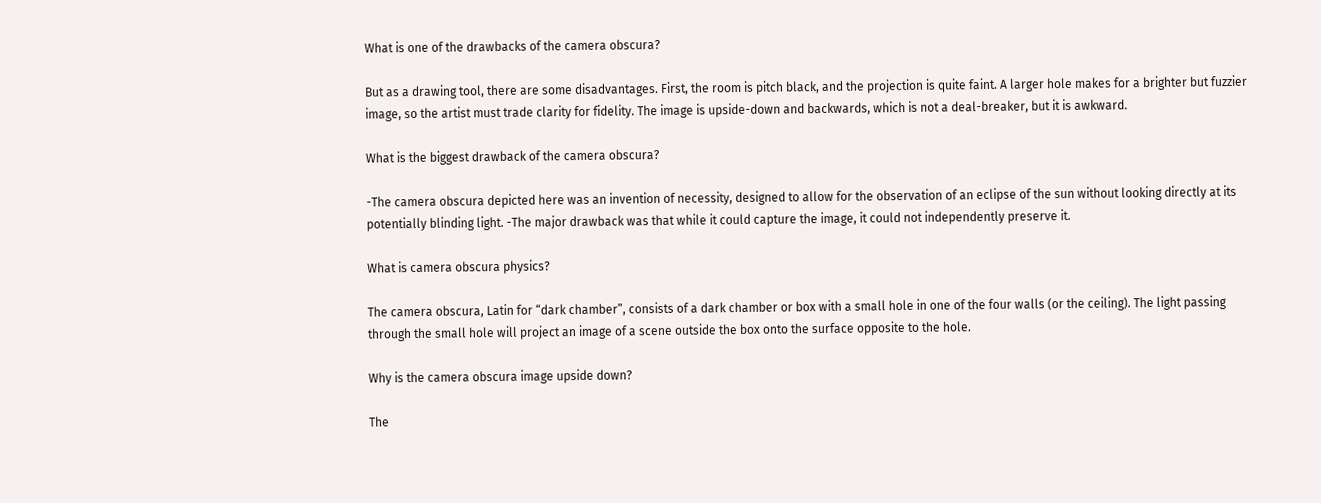What is one of the drawbacks of the camera obscura?

But as a drawing tool, there are some disadvantages. First, the room is pitch black, and the projection is quite faint. A larger hole makes for a brighter but fuzzier image, so the artist must trade clarity for fidelity. The image is upside-down and backwards, which is not a deal-breaker, but it is awkward.

What is the biggest drawback of the camera obscura?

-The camera obscura depicted here was an invention of necessity, designed to allow for the observation of an eclipse of the sun without looking directly at its potentially blinding light. -The major drawback was that while it could capture the image, it could not independently preserve it.

What is camera obscura physics?

The camera obscura, Latin for “dark chamber”, consists of a dark chamber or box with a small hole in one of the four walls (or the ceiling). The light passing through the small hole will project an image of a scene outside the box onto the surface opposite to the hole.

Why is the camera obscura image upside down?

The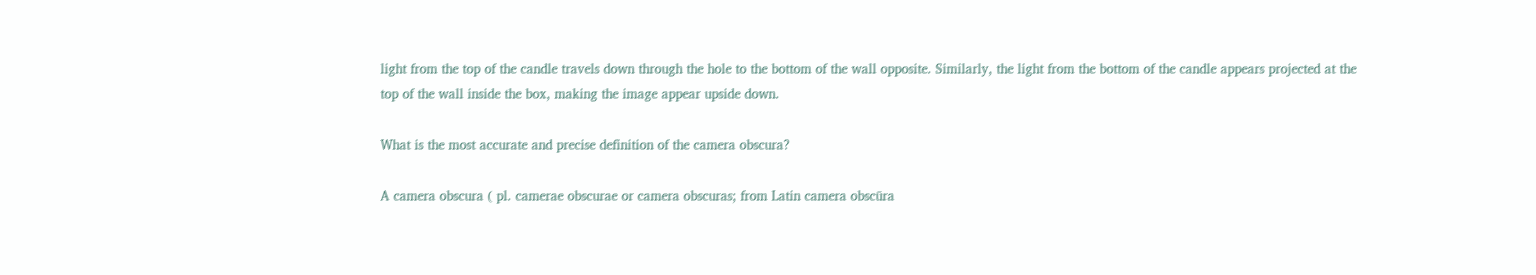light from the top of the candle travels down through the hole to the bottom of the wall opposite. Similarly, the light from the bottom of the candle appears projected at the top of the wall inside the box, making the image appear upside down.

What is the most accurate and precise definition of the camera obscura?

A camera obscura ( pl. camerae obscurae or camera obscuras; from Latin camera obscūra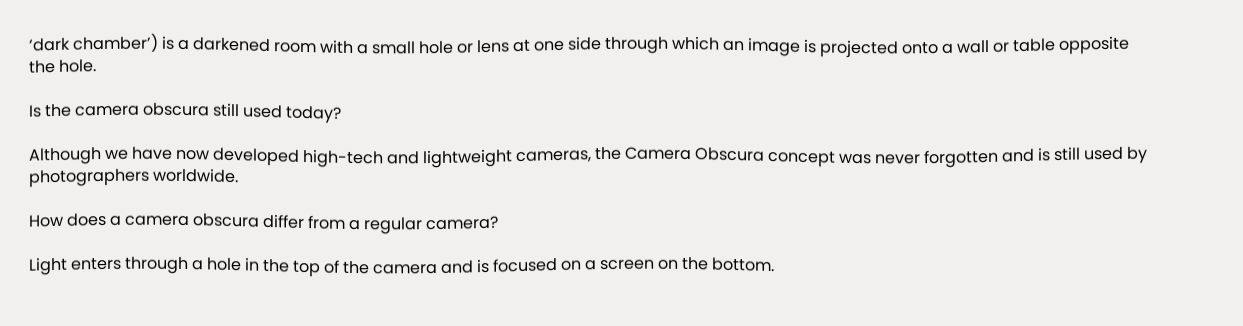‘dark chamber’) is a darkened room with a small hole or lens at one side through which an image is projected onto a wall or table opposite the hole.

Is the camera obscura still used today?

Although we have now developed high-tech and lightweight cameras, the Camera Obscura concept was never forgotten and is still used by photographers worldwide.

How does a camera obscura differ from a regular camera?

Light enters through a hole in the top of the camera and is focused on a screen on the bottom.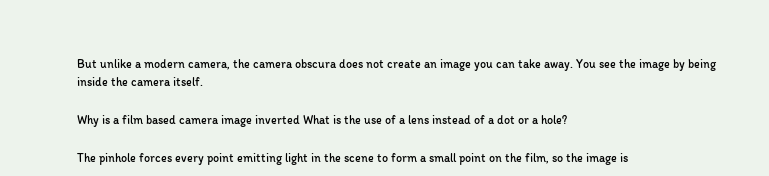But unlike a modern camera, the camera obscura does not create an image you can take away. You see the image by being inside the camera itself.

Why is a film based camera image inverted What is the use of a lens instead of a dot or a hole?

The pinhole forces every point emitting light in the scene to form a small point on the film, so the image is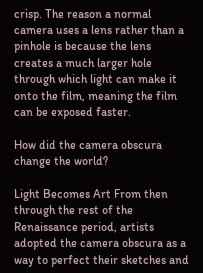crisp. The reason a normal camera uses a lens rather than a pinhole is because the lens creates a much larger hole through which light can make it onto the film, meaning the film can be exposed faster.

How did the camera obscura change the world?

Light Becomes Art From then through the rest of the Renaissance period, artists adopted the camera obscura as a way to perfect their sketches and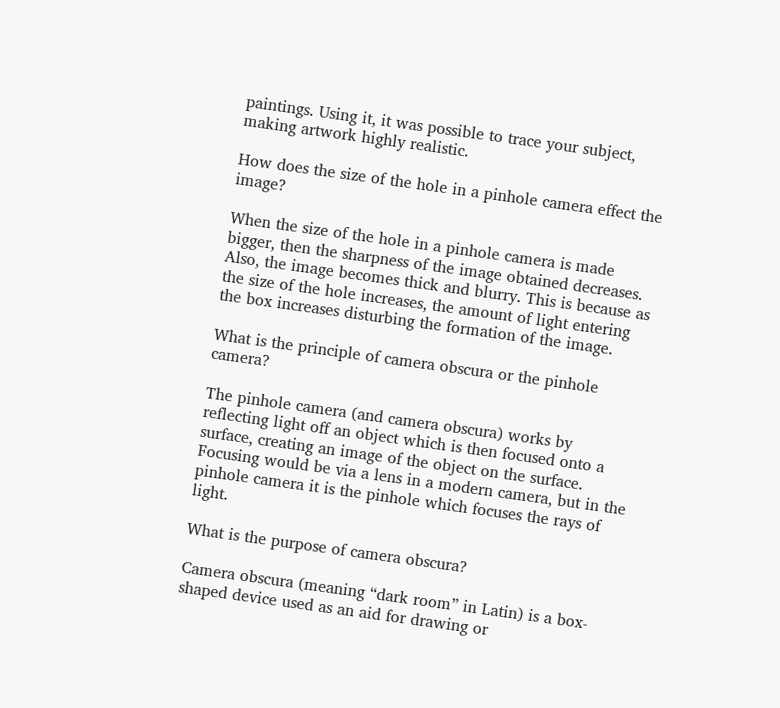paintings. Using it, it was possible to trace your subject, making artwork highly realistic.

How does the size of the hole in a pinhole camera effect the image?

When the size of the hole in a pinhole camera is made bigger, then the sharpness of the image obtained decreases. Also, the image becomes thick and blurry. This is because as the size of the hole increases, the amount of light entering the box increases disturbing the formation of the image.

What is the principle of camera obscura or the pinhole camera?

The pinhole camera (and camera obscura) works by reflecting light off an object which is then focused onto a surface, creating an image of the object on the surface. Focusing would be via a lens in a modern camera, but in the pinhole camera it is the pinhole which focuses the rays of light.

What is the purpose of camera obscura?

Camera obscura (meaning “dark room” in Latin) is a box-shaped device used as an aid for drawing or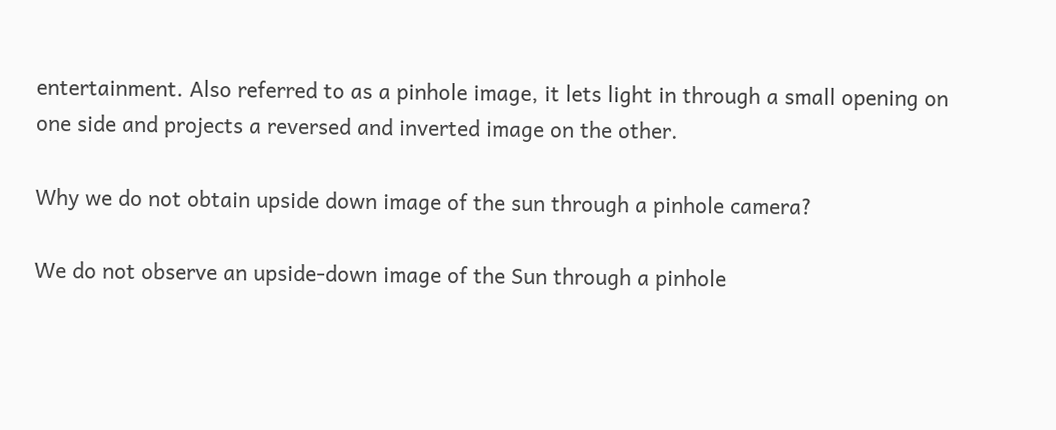entertainment. Also referred to as a pinhole image, it lets light in through a small opening on one side and projects a reversed and inverted image on the other.

Why we do not obtain upside down image of the sun through a pinhole camera?

We do not observe an upside-down image of the Sun through a pinhole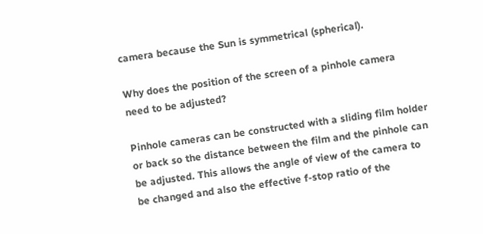camera because the Sun is symmetrical (spherical).

Why does the position of the screen of a pinhole camera need to be adjusted?

Pinhole cameras can be constructed with a sliding film holder or back so the distance between the film and the pinhole can be adjusted. This allows the angle of view of the camera to be changed and also the effective f-stop ratio of the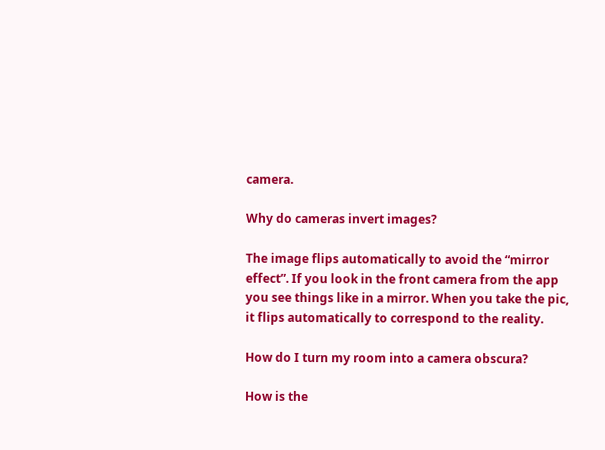camera.

Why do cameras invert images?

The image flips automatically to avoid the “mirror effect”. If you look in the front camera from the app you see things like in a mirror. When you take the pic, it flips automatically to correspond to the reality.

How do I turn my room into a camera obscura?

How is the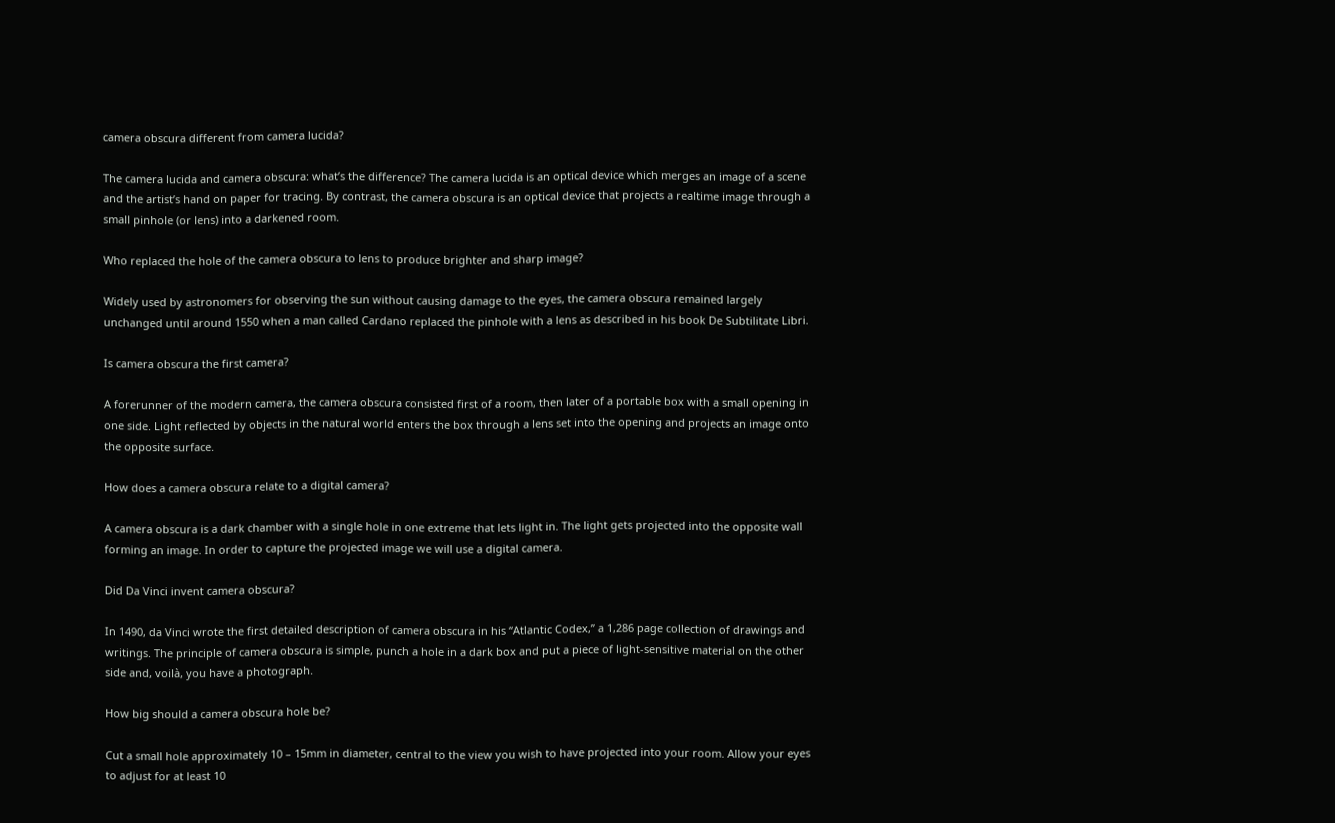camera obscura different from camera lucida?

The camera lucida and camera obscura: what’s the difference? The camera lucida is an optical device which merges an image of a scene and the artist’s hand on paper for tracing. By contrast, the camera obscura is an optical device that projects a realtime image through a small pinhole (or lens) into a darkened room.

Who replaced the hole of the camera obscura to lens to produce brighter and sharp image?

Widely used by astronomers for observing the sun without causing damage to the eyes, the camera obscura remained largely unchanged until around 1550 when a man called Cardano replaced the pinhole with a lens as described in his book De Subtilitate Libri.

Is camera obscura the first camera?

A forerunner of the modern camera, the camera obscura consisted first of a room, then later of a portable box with a small opening in one side. Light reflected by objects in the natural world enters the box through a lens set into the opening and projects an image onto the opposite surface.

How does a camera obscura relate to a digital camera?

A camera obscura is a dark chamber with a single hole in one extreme that lets light in. The light gets projected into the opposite wall forming an image. In order to capture the projected image we will use a digital camera.

Did Da Vinci invent camera obscura?

In 1490, da Vinci wrote the first detailed description of camera obscura in his “Atlantic Codex,” a 1,286 page collection of drawings and writings. The principle of camera obscura is simple, punch a hole in a dark box and put a piece of light-sensitive material on the other side and, voilà, you have a photograph.

How big should a camera obscura hole be?

Cut a small hole approximately 10 – 15mm in diameter, central to the view you wish to have projected into your room. Allow your eyes to adjust for at least 10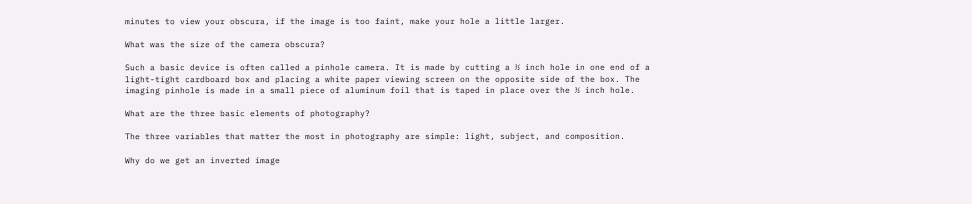minutes to view your obscura, if the image is too faint, make your hole a little larger.

What was the size of the camera obscura?

Such a basic device is often called a pinhole camera. It is made by cutting a ½ inch hole in one end of a light-tight cardboard box and placing a white paper viewing screen on the opposite side of the box. The imaging pinhole is made in a small piece of aluminum foil that is taped in place over the ½ inch hole.

What are the three basic elements of photography?

The three variables that matter the most in photography are simple: light, subject, and composition.

Why do we get an inverted image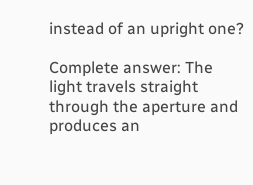instead of an upright one?

Complete answer: The light travels straight through the aperture and produces an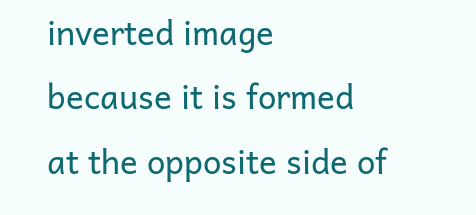inverted image because it is formed at the opposite side of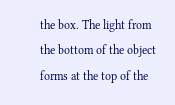the box. The light from the bottom of the object forms at the top of the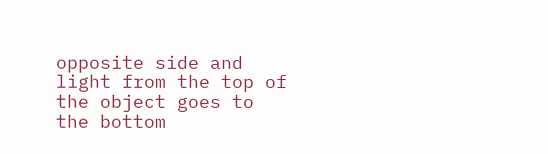opposite side and light from the top of the object goes to the bottom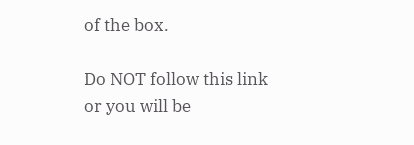of the box.

Do NOT follow this link or you will be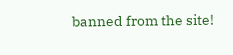banned from the site!